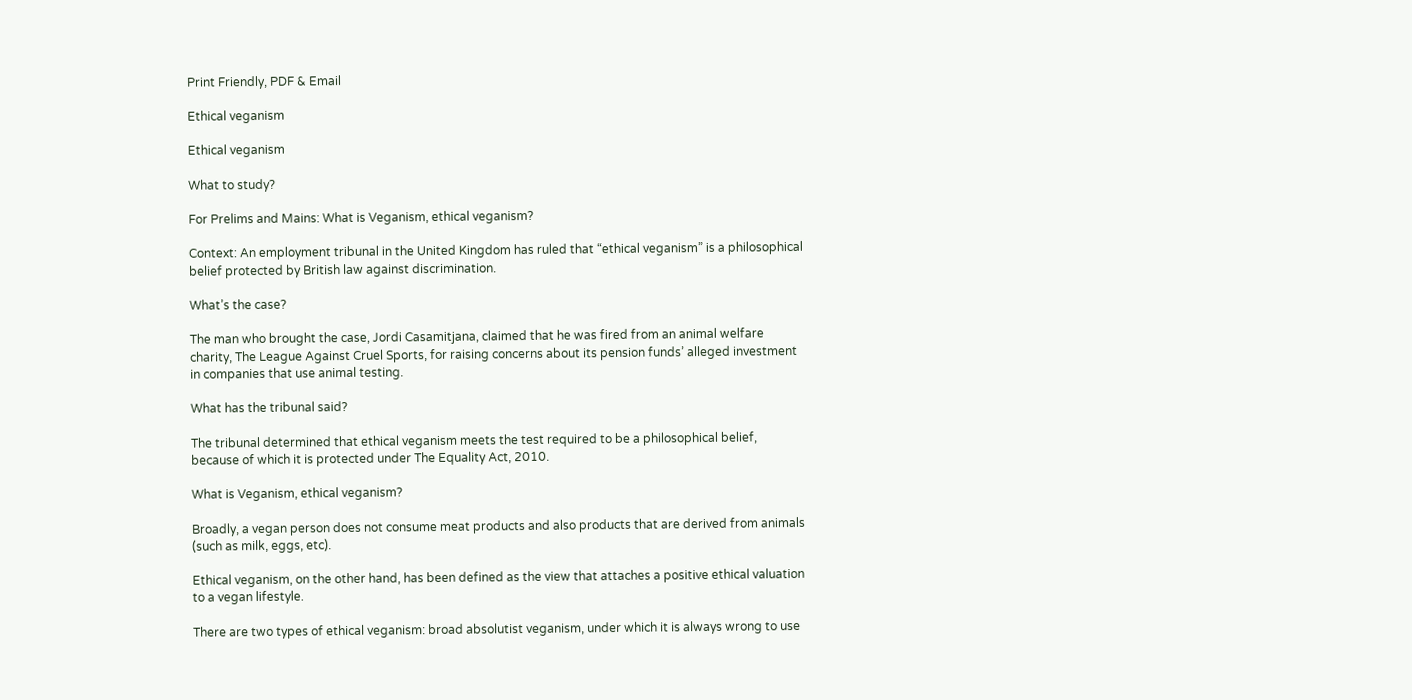Print Friendly, PDF & Email

Ethical veganism

Ethical veganism

What to study?

For Prelims and Mains: What is Veganism, ethical veganism?

Context: An employment tribunal in the United Kingdom has ruled that “ethical veganism” is a philosophical belief protected by British law against discrimination.

What’s the case?

The man who brought the case, Jordi Casamitjana, claimed that he was fired from an animal welfare charity, The League Against Cruel Sports, for raising concerns about its pension funds’ alleged investment in companies that use animal testing.

What has the tribunal said?

The tribunal determined that ethical veganism meets the test required to be a philosophical belief, because of which it is protected under The Equality Act, 2010.

What is Veganism, ethical veganism?

Broadly, a vegan person does not consume meat products and also products that are derived from animals (such as milk, eggs, etc).

Ethical veganism, on the other hand, has been defined as the view that attaches a positive ethical valuation to a vegan lifestyle.

There are two types of ethical veganism: broad absolutist veganism, under which it is always wrong to use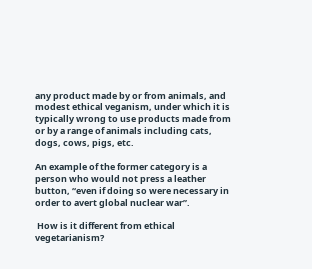any product made by or from animals, and modest ethical veganism, under which it is typically wrong to use products made from or by a range of animals including cats, dogs, cows, pigs, etc.

An example of the former category is a person who would not press a leather button, “even if doing so were necessary in order to avert global nuclear war”.

 How is it different from ethical vegetarianism?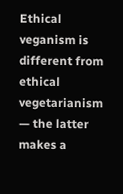Ethical veganism is different from ethical vegetarianism — the latter makes a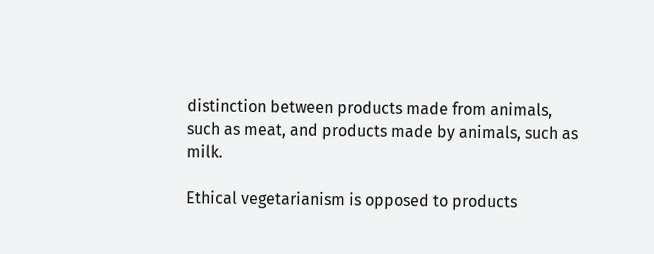distinction between products made from animals, such as meat, and products made by animals, such as milk.

Ethical vegetarianism is opposed to products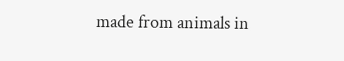made from animals in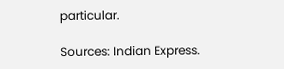particular.

Sources: Indian Express.